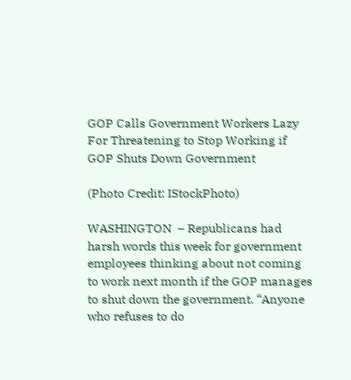GOP Calls Government Workers Lazy For Threatening to Stop Working if GOP Shuts Down Government

(Photo Credit: IStockPhoto)

WASHINGTON  – Republicans had harsh words this week for government employees thinking about not coming to work next month if the GOP manages to shut down the government. “Anyone who refuses to do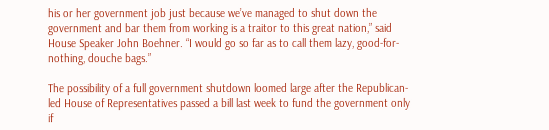his or her government job just because we’ve managed to shut down the government and bar them from working is a traitor to this great nation,” said House Speaker John Boehner. “I would go so far as to call them lazy, good-for-nothing, douche bags.”

The possibility of a full government shutdown loomed large after the Republican-led House of Representatives passed a bill last week to fund the government only if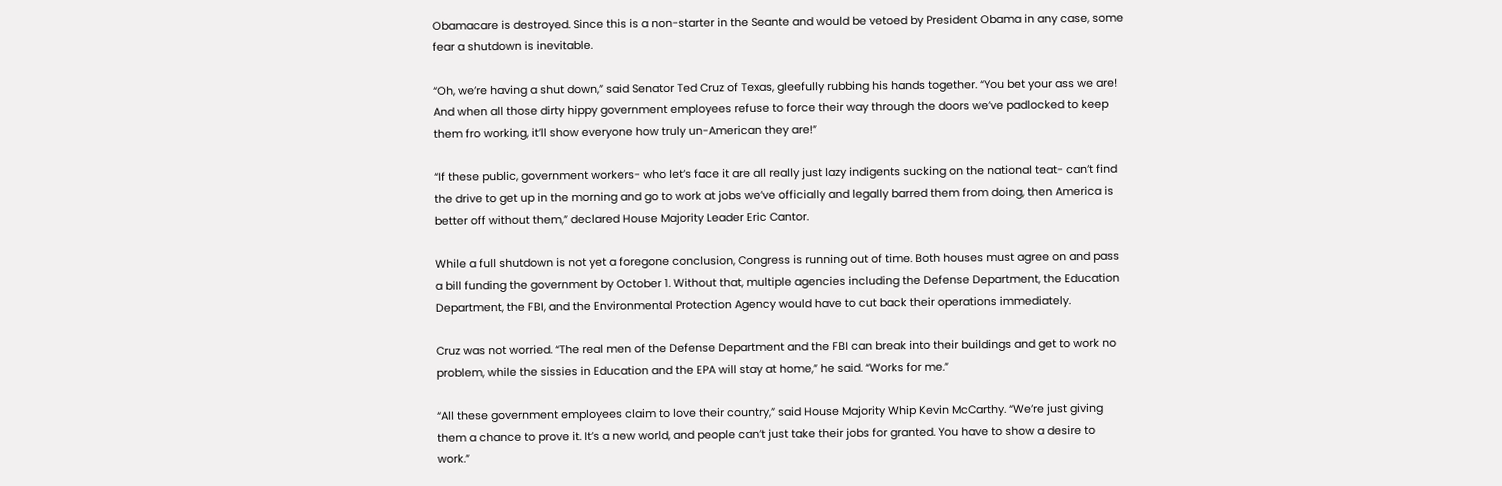Obamacare is destroyed. Since this is a non-starter in the Seante and would be vetoed by President Obama in any case, some fear a shutdown is inevitable.

“Oh, we’re having a shut down,” said Senator Ted Cruz of Texas, gleefully rubbing his hands together. “You bet your ass we are! And when all those dirty hippy government employees refuse to force their way through the doors we’ve padlocked to keep them fro working, it’ll show everyone how truly un-American they are!”

“If these public, government workers- who let’s face it are all really just lazy indigents sucking on the national teat- can’t find the drive to get up in the morning and go to work at jobs we’ve officially and legally barred them from doing, then America is better off without them,” declared House Majority Leader Eric Cantor.

While a full shutdown is not yet a foregone conclusion, Congress is running out of time. Both houses must agree on and pass a bill funding the government by October 1. Without that, multiple agencies including the Defense Department, the Education Department, the FBI, and the Environmental Protection Agency would have to cut back their operations immediately.

Cruz was not worried. “The real men of the Defense Department and the FBI can break into their buildings and get to work no problem, while the sissies in Education and the EPA will stay at home,” he said. “Works for me.”

“All these government employees claim to love their country,” said House Majority Whip Kevin McCarthy. “We’re just giving them a chance to prove it. It’s a new world, and people can’t just take their jobs for granted. You have to show a desire to work.”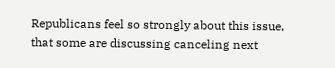Republicans feel so strongly about this issue, that some are discussing canceling next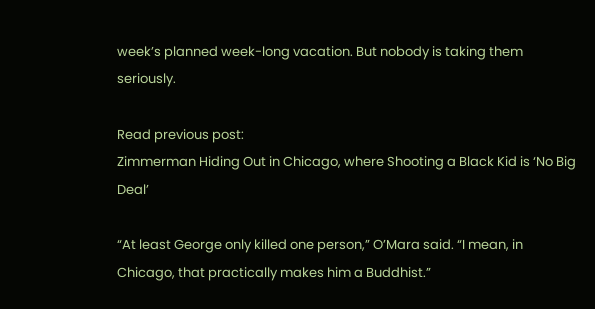week’s planned week-long vacation. But nobody is taking them seriously.

Read previous post:
Zimmerman Hiding Out in Chicago, where Shooting a Black Kid is ‘No Big Deal’

“At least George only killed one person,” O’Mara said. “I mean, in Chicago, that practically makes him a Buddhist.”